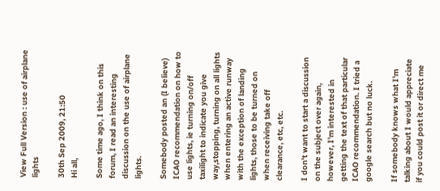View Full Version : use of airplane lights

30th Sep 2009, 21:50
Hi all,

Some time ago, I think on this forum, I read an interesting discussion on the use of airplane lights.

Somebody posted an (I believe) ICAO recommendation on how to use lights, ie turning on/off taxilight to indicate you give way,stopping, turning on all lights when entering an active runway with the exception of landing lights, those to be turned on when receiving take off clearance, etc, etc.

I don't want to start a discussion on the subject over again, however, I'm interested in getting the text of that particular ICAO recommendation. I tried a google search but no luck.

If somebody knows what I'm talking about I would appreciate if you could post it or direct me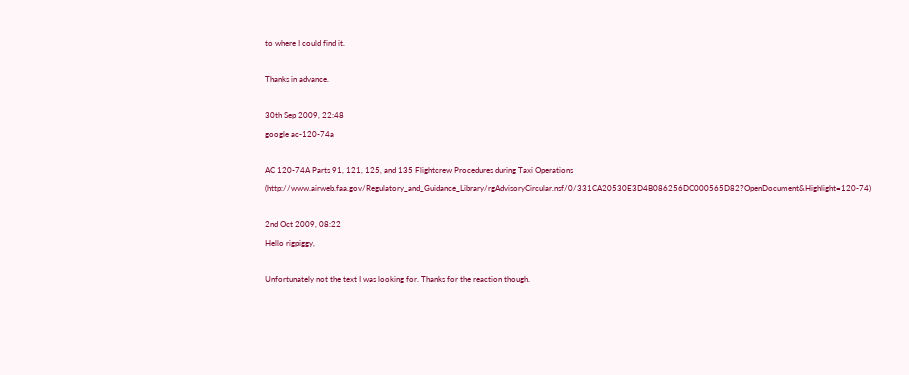to where I could find it.

Thanks in advance.

30th Sep 2009, 22:48
google ac-120-74a

AC 120-74A Parts 91, 121, 125, and 135 Flightcrew Procedures during Taxi Operations (http://www.airweb.faa.gov/Regulatory_and_Guidance_Library/rgAdvisoryCircular.nsf/0/331CA20530E3D4B086256DC000565D82?OpenDocument&Highlight=120-74)

2nd Oct 2009, 08:22
Hello rigpiggy,

Unfortunately not the text I was looking for. Thanks for the reaction though.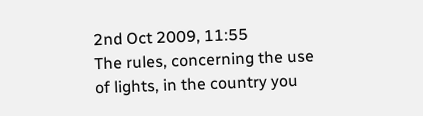2nd Oct 2009, 11:55
The rules, concerning the use of lights, in the country you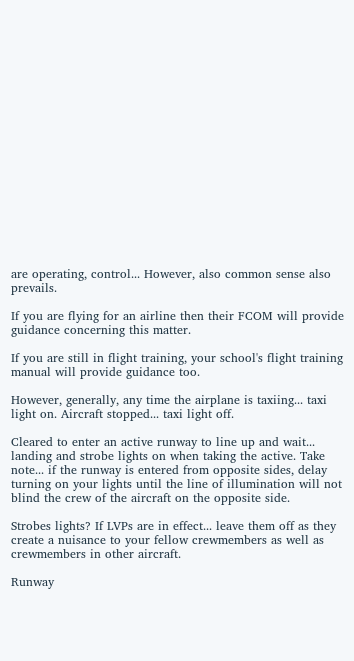are operating, control... However, also common sense also prevails.

If you are flying for an airline then their FCOM will provide guidance concerning this matter.

If you are still in flight training, your school's flight training manual will provide guidance too.

However, generally, any time the airplane is taxiing... taxi light on. Aircraft stopped... taxi light off.

Cleared to enter an active runway to line up and wait... landing and strobe lights on when taking the active. Take note... if the runway is entered from opposite sides, delay turning on your lights until the line of illumination will not blind the crew of the aircraft on the opposite side.

Strobes lights? If LVPs are in effect... leave them off as they create a nuisance to your fellow crewmembers as well as crewmembers in other aircraft.

Runway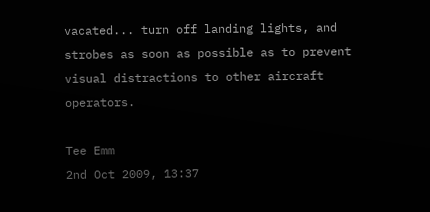vacated... turn off landing lights, and strobes as soon as possible as to prevent visual distractions to other aircraft operators.

Tee Emm
2nd Oct 2009, 13:37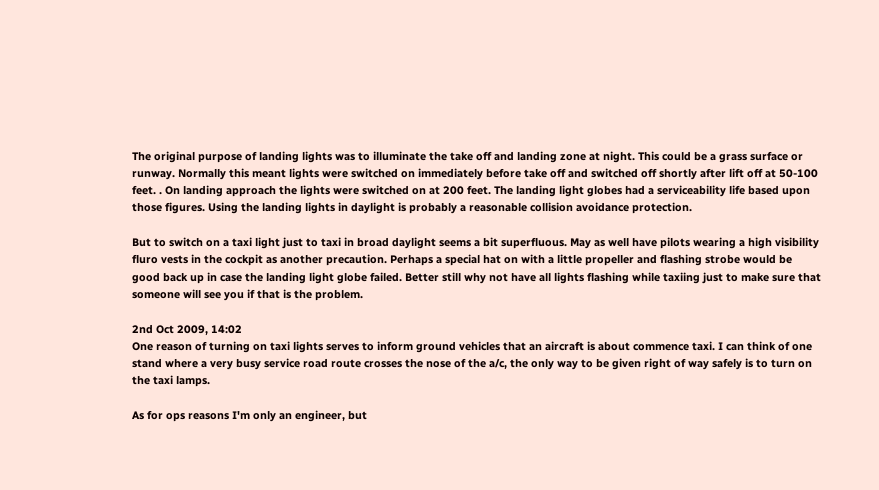The original purpose of landing lights was to illuminate the take off and landing zone at night. This could be a grass surface or runway. Normally this meant lights were switched on immediately before take off and switched off shortly after lift off at 50-100 feet. . On landing approach the lights were switched on at 200 feet. The landing light globes had a serviceability life based upon those figures. Using the landing lights in daylight is probably a reasonable collision avoidance protection.

But to switch on a taxi light just to taxi in broad daylight seems a bit superfluous. May as well have pilots wearing a high visibility fluro vests in the cockpit as another precaution. Perhaps a special hat on with a little propeller and flashing strobe would be good back up in case the landing light globe failed. Better still why not have all lights flashing while taxiing just to make sure that someone will see you if that is the problem.

2nd Oct 2009, 14:02
One reason of turning on taxi lights serves to inform ground vehicles that an aircraft is about commence taxi. I can think of one stand where a very busy service road route crosses the nose of the a/c, the only way to be given right of way safely is to turn on the taxi lamps.

As for ops reasons I'm only an engineer, but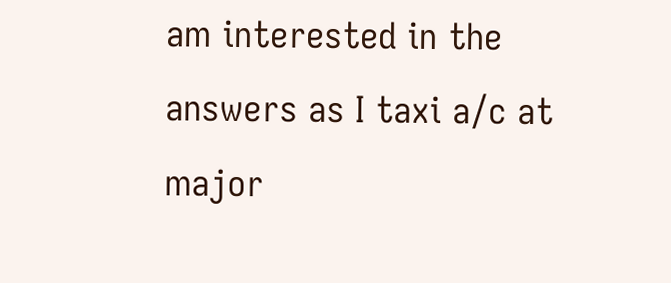am interested in the answers as I taxi a/c at major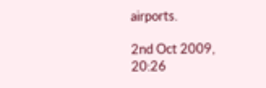airports.

2nd Oct 2009, 20:26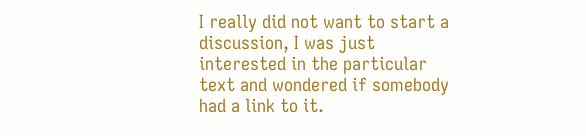I really did not want to start a discussion, I was just interested in the particular text and wondered if somebody had a link to it.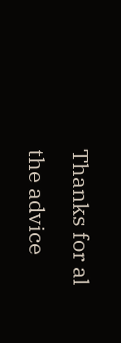Thanks for al the advice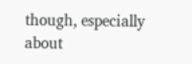though, especially about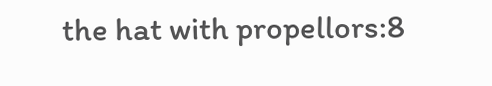the hat with propellors:8